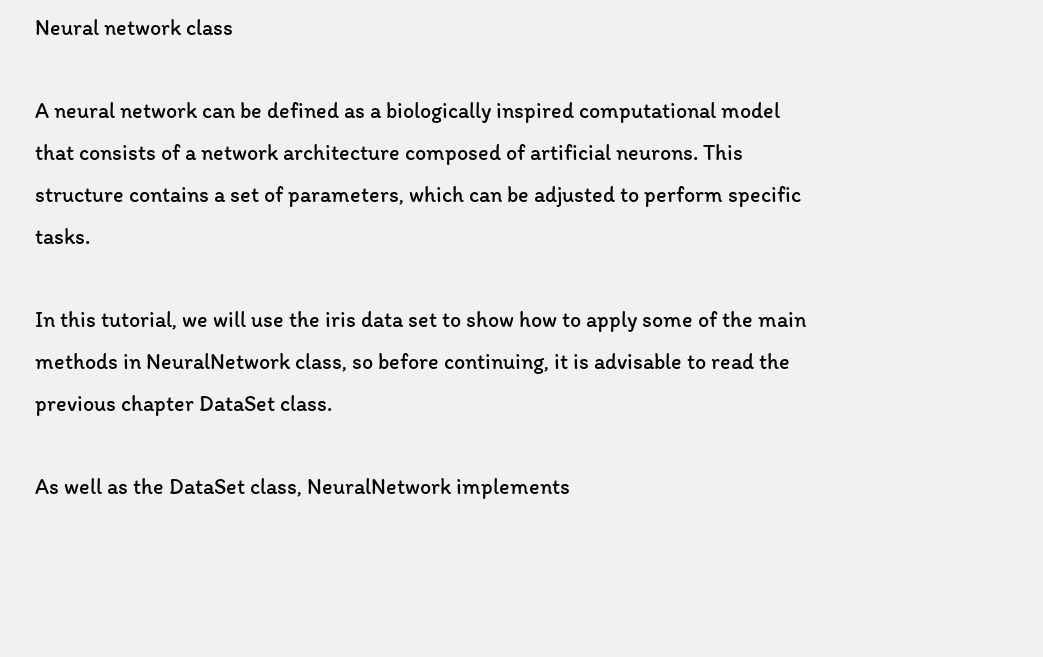Neural network class

A neural network can be defined as a biologically inspired computational model that consists of a network architecture composed of artificial neurons. This structure contains a set of parameters, which can be adjusted to perform specific tasks.

In this tutorial, we will use the iris data set to show how to apply some of the main methods in NeuralNetwork class, so before continuing, it is advisable to read the previous chapter DataSet class.

As well as the DataSet class, NeuralNetwork implements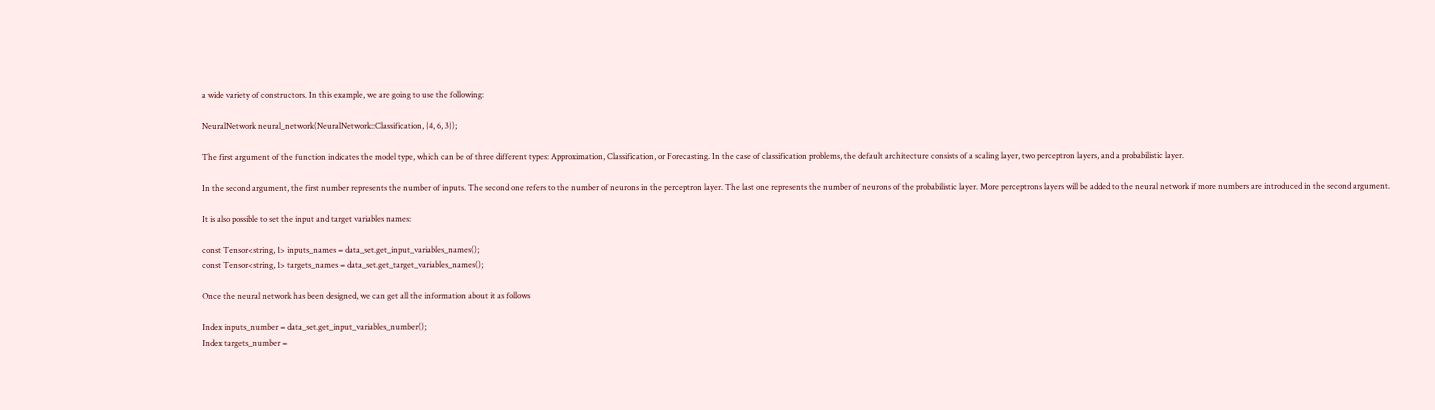a wide variety of constructors. In this example, we are going to use the following:

NeuralNetwork neural_network(NeuralNetwork::Classification, {4, 6, 3});

The first argument of the function indicates the model type, which can be of three different types: Approximation, Classification, or Forecasting. In the case of classification problems, the default architecture consists of a scaling layer, two perceptron layers, and a probabilistic layer.

In the second argument, the first number represents the number of inputs. The second one refers to the number of neurons in the perceptron layer. The last one represents the number of neurons of the probabilistic layer. More perceptrons layers will be added to the neural network if more numbers are introduced in the second argument.

It is also possible to set the input and target variables names:

const Tensor<string, 1> inputs_names = data_set.get_input_variables_names();
const Tensor<string, 1> targets_names = data_set.get_target_variables_names();

Once the neural network has been designed, we can get all the information about it as follows

Index inputs_number = data_set.get_input_variables_number();
Index targets_number =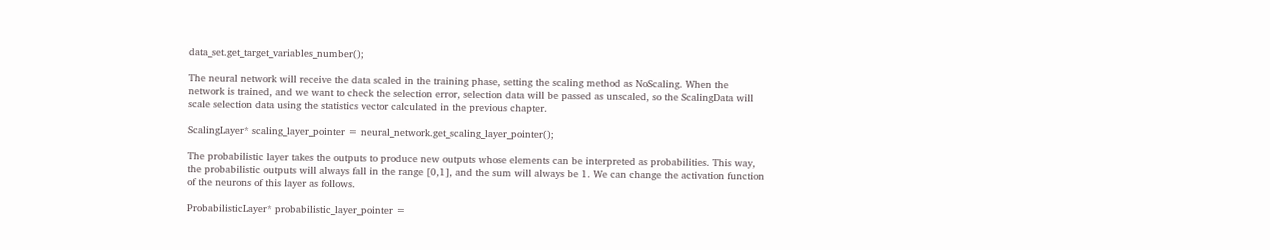data_set.get_target_variables_number();

The neural network will receive the data scaled in the training phase, setting the scaling method as NoScaling. When the network is trained, and we want to check the selection error, selection data will be passed as unscaled, so the ScalingData will scale selection data using the statistics vector calculated in the previous chapter.

ScalingLayer* scaling_layer_pointer = neural_network.get_scaling_layer_pointer();

The probabilistic layer takes the outputs to produce new outputs whose elements can be interpreted as probabilities. This way, the probabilistic outputs will always fall in the range [0,1], and the sum will always be 1. We can change the activation function of the neurons of this layer as follows.

ProbabilisticLayer* probabilistic_layer_pointer =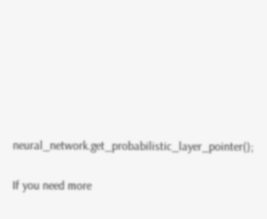neural_network.get_probabilistic_layer_pointer();

If you need more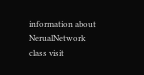information about NerualNetwork class visit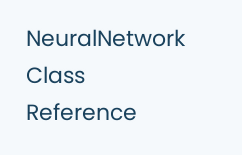NeuralNetwork Class Reference